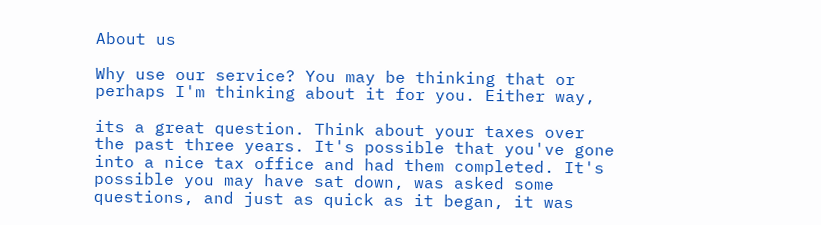About us

Why use our service? You may be thinking that or perhaps I'm thinking about it for you. Either way,

its a great question. Think about your taxes over the past three years. It's possible that you've gone into a nice tax office and had them completed. It's possible you may have sat down, was asked some questions, and just as quick as it began, it was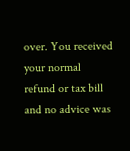over. You received your normal refund or tax bill and no advice was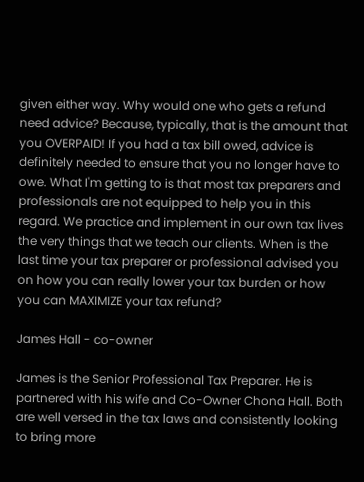given either way. Why would one who gets a refund need advice? Because, typically, that is the amount that you OVERPAID! If you had a tax bill owed, advice is definitely needed to ensure that you no longer have to owe. What I'm getting to is that most tax preparers and professionals are not equipped to help you in this regard. We practice and implement in our own tax lives the very things that we teach our clients. When is the last time your tax preparer or professional advised you on how you can really lower your tax burden or how you can MAXIMIZE your tax refund?

James Hall - co-owner

James is the Senior Professional Tax Preparer. He is partnered with his wife and Co-Owner Chona Hall. Both are well versed in the tax laws and consistently looking to bring more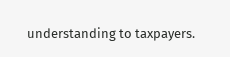understanding to taxpayers.